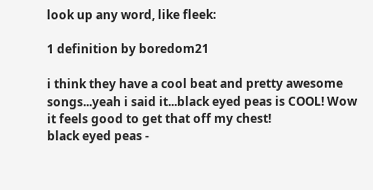look up any word, like fleek:

1 definition by boredom21

i think they have a cool beat and pretty awesome songs...yeah i said it...black eyed peas is COOL! Wow it feels good to get that off my chest!
black eyed peas -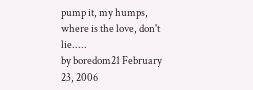pump it, my humps, where is the love, don't lie.....
by boredom21 February 23, 2006